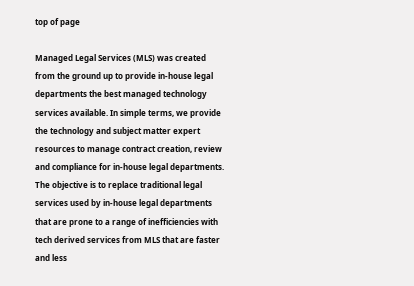top of page

Managed Legal Services (MLS) was created from the ground up to provide in-house legal departments the best managed technology services available. In simple terms, we provide the technology and subject matter expert resources to manage contract creation, review and compliance for in-house legal departments. The objective is to replace traditional legal services used by in-house legal departments that are prone to a range of inefficiencies with tech derived services from MLS that are faster and less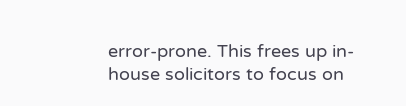error-prone. This frees up in-house solicitors to focus on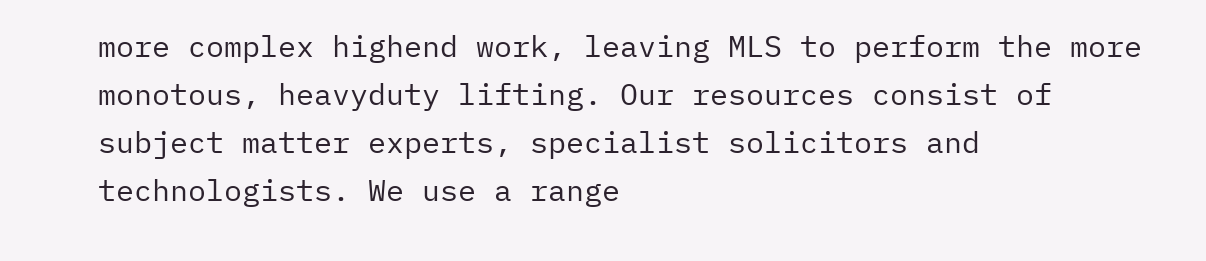more complex highend work, leaving MLS to perform the more monotous, heavyduty lifting. Our resources consist of subject matter experts, specialist solicitors and technologists. We use a range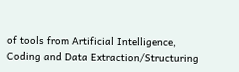of tools from Artificial Intelligence, Coding and Data Extraction/Structuring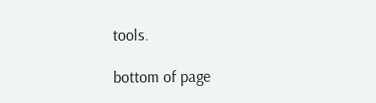tools.

bottom of page